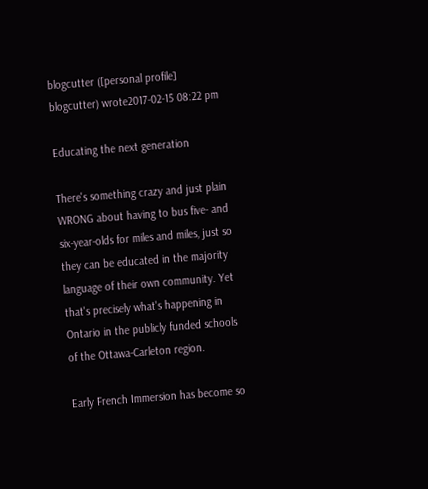blogcutter ([personal profile] blogcutter) wrote2017-02-15 08:22 pm

Educating the next generation

There's something crazy and just plain WRONG about having to bus five- and six-year-olds for miles and miles, just so they can be educated in the majority language of their own community. Yet that's precisely what's happening in Ontario in the publicly funded schools of the Ottawa-Carleton region.

Early French Immersion has become so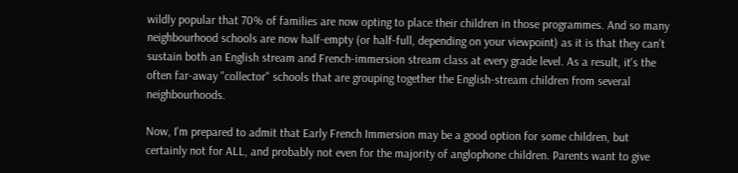wildly popular that 70% of families are now opting to place their children in those programmes. And so many neighbourhood schools are now half-empty (or half-full, depending on your viewpoint) as it is that they can't sustain both an English stream and French-immersion stream class at every grade level. As a result, it's the often far-away "collector" schools that are grouping together the English-stream children from several neighbourhoods.

Now, I'm prepared to admit that Early French Immersion may be a good option for some children, but certainly not for ALL, and probably not even for the majority of anglophone children. Parents want to give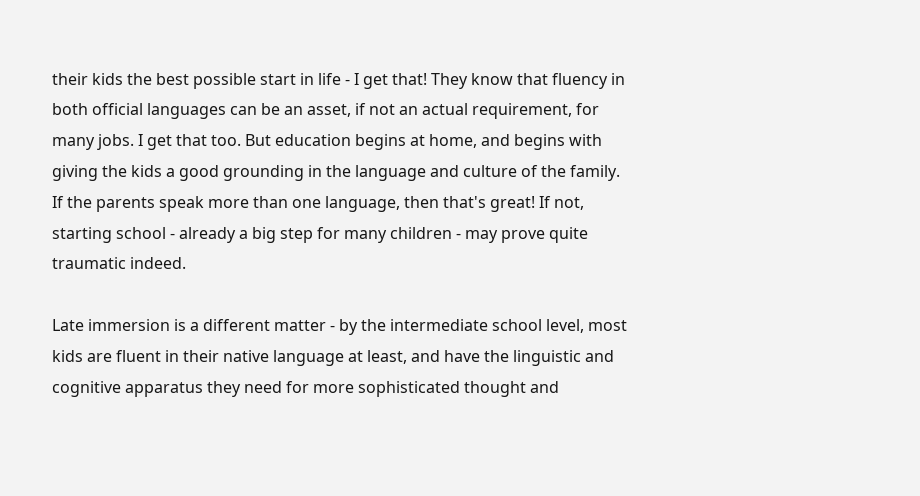their kids the best possible start in life - I get that! They know that fluency in both official languages can be an asset, if not an actual requirement, for many jobs. I get that too. But education begins at home, and begins with giving the kids a good grounding in the language and culture of the family. If the parents speak more than one language, then that's great! If not, starting school - already a big step for many children - may prove quite traumatic indeed.

Late immersion is a different matter - by the intermediate school level, most kids are fluent in their native language at least, and have the linguistic and cognitive apparatus they need for more sophisticated thought and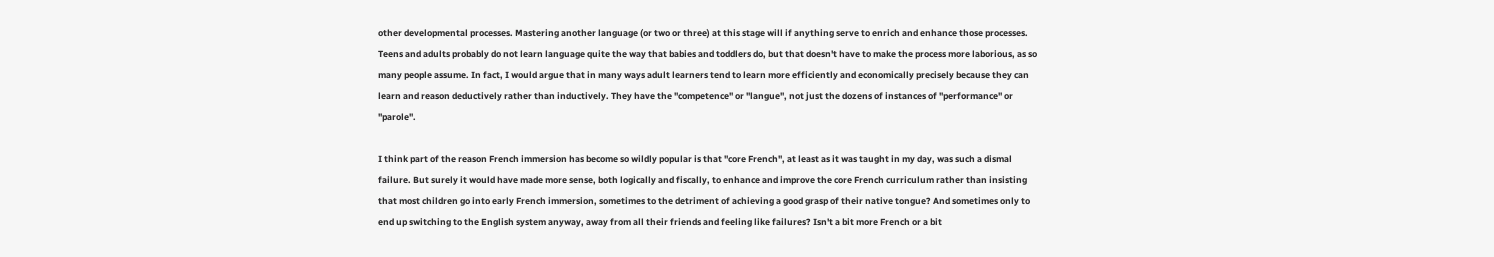other developmental processes. Mastering another language (or two or three) at this stage will if anything serve to enrich and enhance those processes. Teens and adults probably do not learn language quite the way that babies and toddlers do, but that doesn't have to make the process more laborious, as so many people assume. In fact, I would argue that in many ways adult learners tend to learn more efficiently and economically precisely because they can learn and reason deductively rather than inductively. They have the "competence" or "langue", not just the dozens of instances of "performance" or "parole".

I think part of the reason French immersion has become so wildly popular is that "core French", at least as it was taught in my day, was such a dismal failure. But surely it would have made more sense, both logically and fiscally, to enhance and improve the core French curriculum rather than insisting that most children go into early French immersion, sometimes to the detriment of achieving a good grasp of their native tongue? And sometimes only to end up switching to the English system anyway, away from all their friends and feeling like failures? Isn't a bit more French or a bit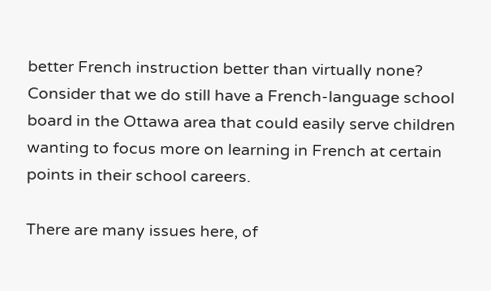better French instruction better than virtually none? Consider that we do still have a French-language school board in the Ottawa area that could easily serve children wanting to focus more on learning in French at certain points in their school careers.

There are many issues here, of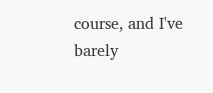course, and I've barely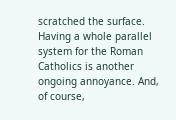scratched the surface. Having a whole parallel system for the Roman Catholics is another ongoing annoyance. And, of course,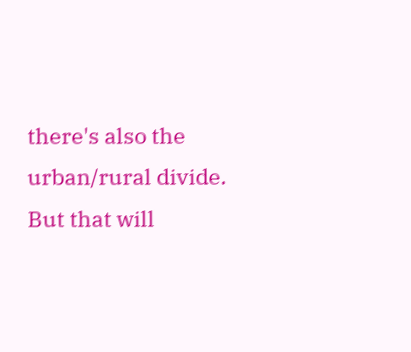there's also the urban/rural divide. But that will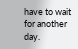have to wait for another day.